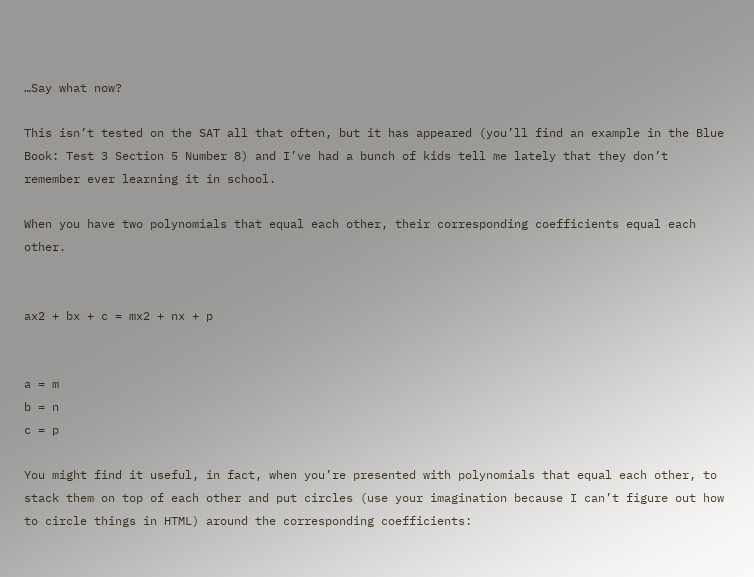…Say what now?

This isn’t tested on the SAT all that often, but it has appeared (you’ll find an example in the Blue Book: Test 3 Section 5 Number 8) and I’ve had a bunch of kids tell me lately that they don’t remember ever learning it in school.

When you have two polynomials that equal each other, their corresponding coefficients equal each other.


ax2 + bx + c = mx2 + nx + p


a = m
b = n
c = p

You might find it useful, in fact, when you’re presented with polynomials that equal each other, to stack them on top of each other and put circles (use your imagination because I can’t figure out how to circle things in HTML) around the corresponding coefficients: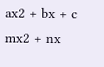ax2 + bx + c
mx2 + nx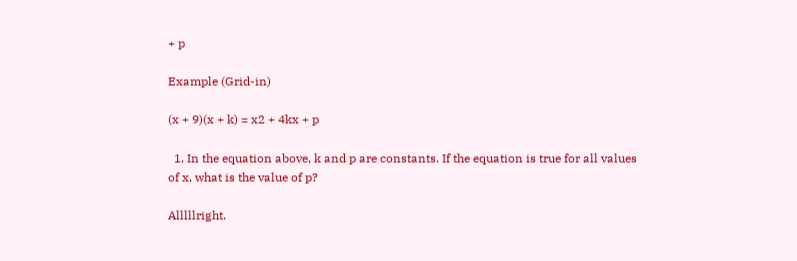+ p

Example (Grid-in)

(x + 9)(x + k) = x2 + 4kx + p

  1. In the equation above, k and p are constants. If the equation is true for all values of x, what is the value of p?

Alllllright.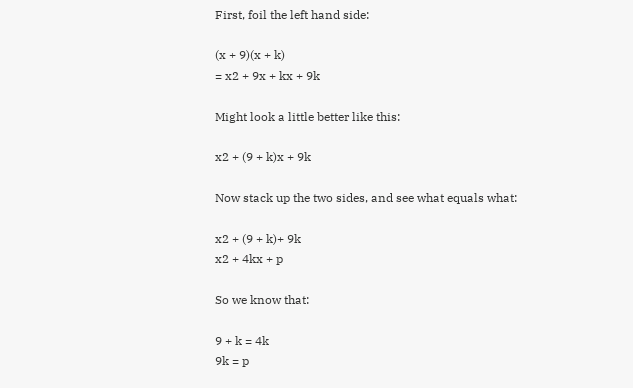First, foil the left hand side:

(x + 9)(x + k)
= x2 + 9x + kx + 9k

Might look a little better like this:

x2 + (9 + k)x + 9k

Now stack up the two sides, and see what equals what:

x2 + (9 + k)+ 9k
x2 + 4kx + p

So we know that:

9 + k = 4k
9k = p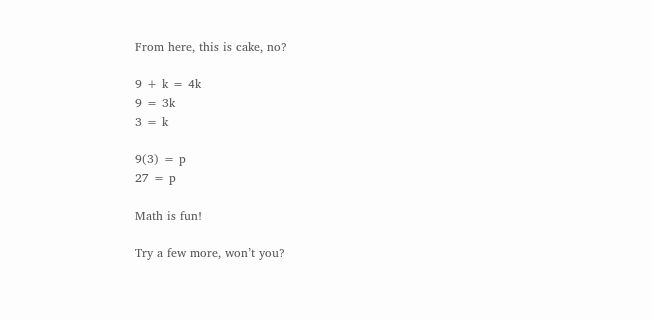From here, this is cake, no?

9 + k = 4k
9 = 3k
3 = k

9(3) = p
27 = p

Math is fun!

Try a few more, won’t you?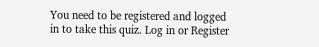You need to be registered and logged in to take this quiz. Log in or Register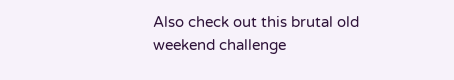Also check out this brutal old weekend challenge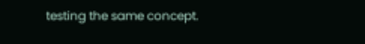testing the same concept.